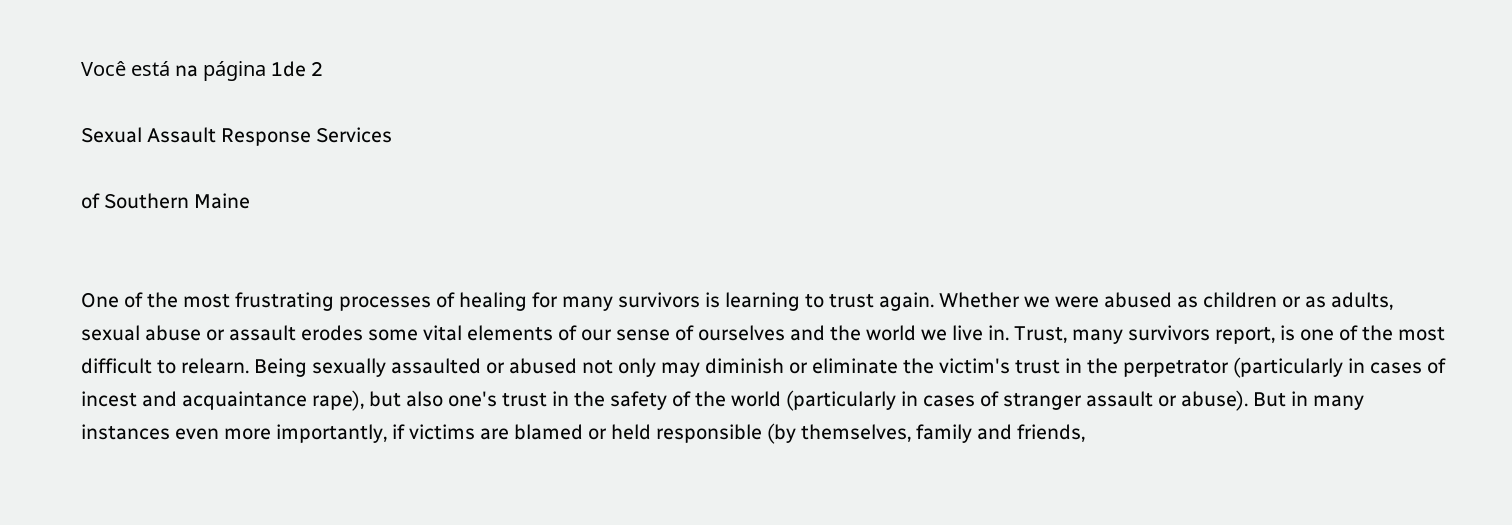Você está na página 1de 2

Sexual Assault Response Services

of Southern Maine


One of the most frustrating processes of healing for many survivors is learning to trust again. Whether we were abused as children or as adults, sexual abuse or assault erodes some vital elements of our sense of ourselves and the world we live in. Trust, many survivors report, is one of the most difficult to relearn. Being sexually assaulted or abused not only may diminish or eliminate the victim's trust in the perpetrator (particularly in cases of incest and acquaintance rape), but also one's trust in the safety of the world (particularly in cases of stranger assault or abuse). But in many instances even more importantly, if victims are blamed or held responsible (by themselves, family and friends,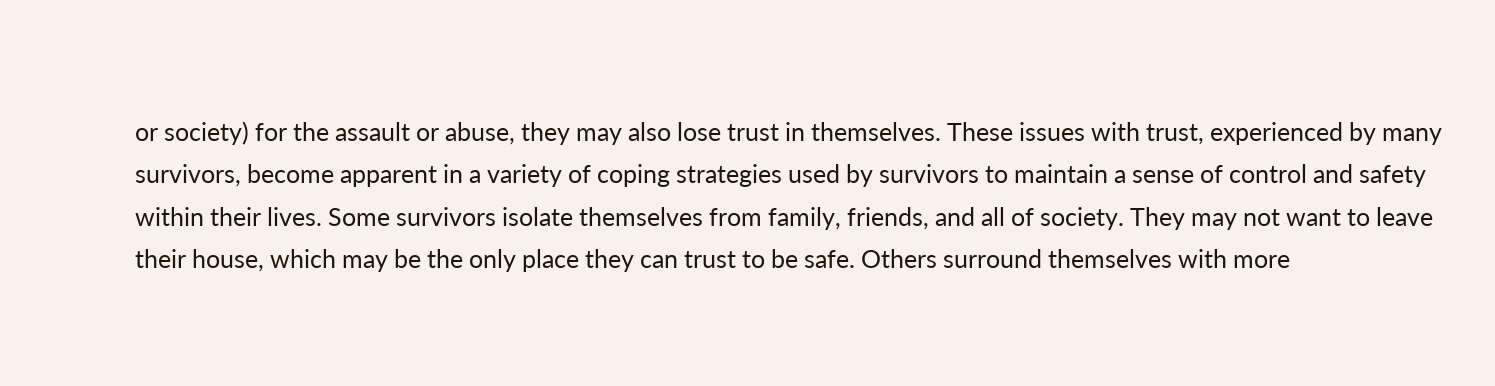or society) for the assault or abuse, they may also lose trust in themselves. These issues with trust, experienced by many survivors, become apparent in a variety of coping strategies used by survivors to maintain a sense of control and safety within their lives. Some survivors isolate themselves from family, friends, and all of society. They may not want to leave their house, which may be the only place they can trust to be safe. Others surround themselves with more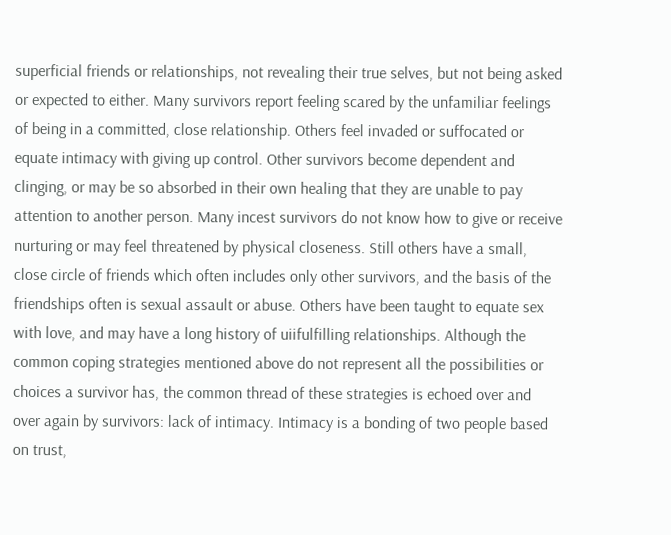superficial friends or relationships, not revealing their true selves, but not being asked or expected to either. Many survivors report feeling scared by the unfamiliar feelings of being in a committed, close relationship. Others feel invaded or suffocated or equate intimacy with giving up control. Other survivors become dependent and clinging, or may be so absorbed in their own healing that they are unable to pay attention to another person. Many incest survivors do not know how to give or receive nurturing or may feel threatened by physical closeness. Still others have a small, close circle of friends which often includes only other survivors, and the basis of the friendships often is sexual assault or abuse. Others have been taught to equate sex with love, and may have a long history of uiifulfilling relationships. Although the common coping strategies mentioned above do not represent all the possibilities or choices a survivor has, the common thread of these strategies is echoed over and over again by survivors: lack of intimacy. Intimacy is a bonding of two people based on trust,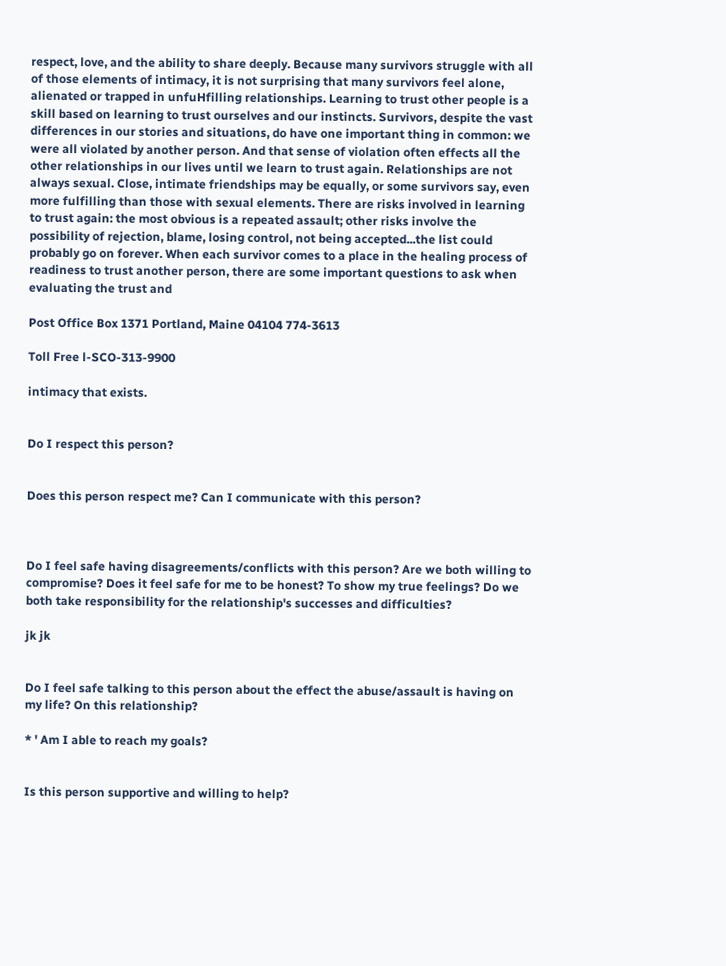respect, love, and the ability to share deeply. Because many survivors struggle with all of those elements of intimacy, it is not surprising that many survivors feel alone, alienated or trapped in unfuHfilling relationships. Learning to trust other people is a skill based on learning to trust ourselves and our instincts. Survivors, despite the vast differences in our stories and situations, do have one important thing in common: we were all violated by another person. And that sense of violation often effects all the other relationships in our lives until we learn to trust again. Relationships are not always sexual. Close, intimate friendships may be equally, or some survivors say, even more fulfilling than those with sexual elements. There are risks involved in learning to trust again: the most obvious is a repeated assault; other risks involve the possibility of rejection, blame, losing control, not being accepted...the list could probably go on forever. When each survivor comes to a place in the healing process of readiness to trust another person, there are some important questions to ask when evaluating the trust and

Post Office Box 1371 Portland, Maine 04104 774-3613

Toll Free l-SCO-313-9900

intimacy that exists.


Do I respect this person?


Does this person respect me? Can I communicate with this person?



Do I feel safe having disagreements/conflicts with this person? Are we both willing to compromise? Does it feel safe for me to be honest? To show my true feelings? Do we both take responsibility for the relationship's successes and difficulties?

jk jk


Do I feel safe talking to this person about the effect the abuse/assault is having on my life? On this relationship?

* ' Am I able to reach my goals?


Is this person supportive and willing to help?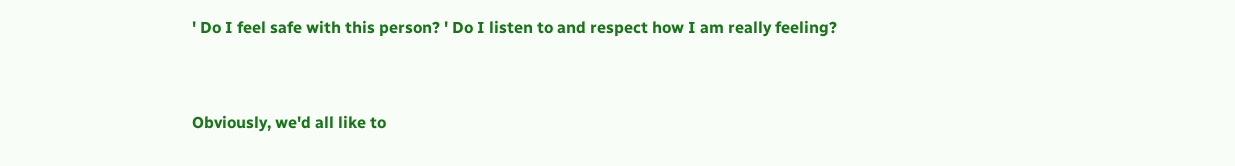' Do I feel safe with this person? ' Do I listen to and respect how I am really feeling?


Obviously, we'd all like to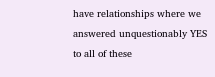have relationships where we answered unquestionably YES to all of these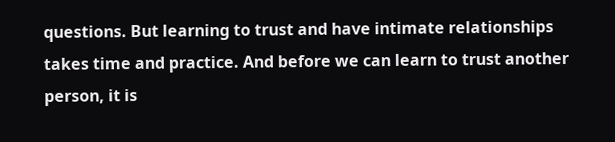questions. But learning to trust and have intimate relationships takes time and practice. And before we can learn to trust another person, it is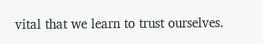vital that we learn to trust ourselves.